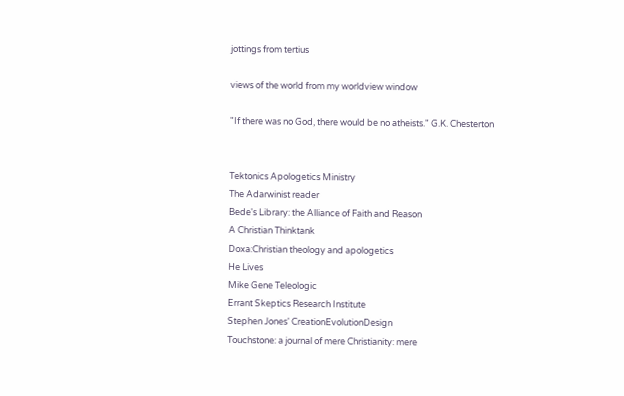jottings from tertius

views of the world from my worldview window

"If there was no God, there would be no atheists." G.K. Chesterton


Tektonics Apologetics Ministry
The Adarwinist reader
Bede's Library: the Alliance of Faith and Reason
A Christian Thinktank
Doxa:Christian theology and apologetics
He Lives
Mike Gene Teleologic
Errant Skeptics Research Institute
Stephen Jones' CreationEvolutionDesign
Touchstone: a journal of mere Christianity: mere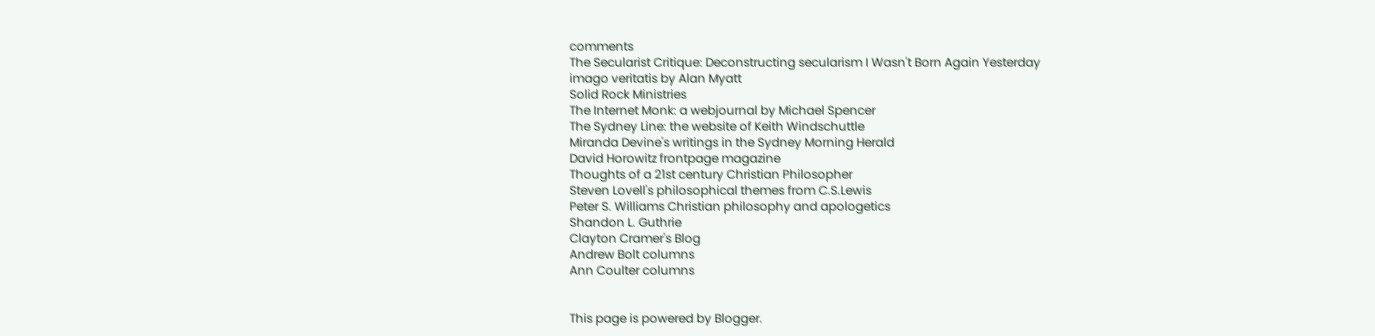comments
The Secularist Critique: Deconstructing secularism I Wasn't Born Again Yesterday
imago veritatis by Alan Myatt
Solid Rock Ministries
The Internet Monk: a webjournal by Michael Spencer
The Sydney Line: the website of Keith Windschuttle
Miranda Devine's writings in the Sydney Morning Herald
David Horowitz frontpage magazine
Thoughts of a 21st century Christian Philosopher
Steven Lovell's philosophical themes from C.S.Lewis
Peter S. Williams Christian philosophy and apologetics
Shandon L. Guthrie
Clayton Cramer's Blog
Andrew Bolt columns
Ann Coulter columns


This page is powered by Blogger.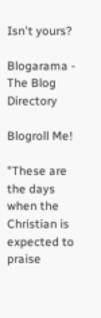Isn't yours?

Blogarama - The Blog Directory

Blogroll Me!

"These are the days when the Christian is expected to praise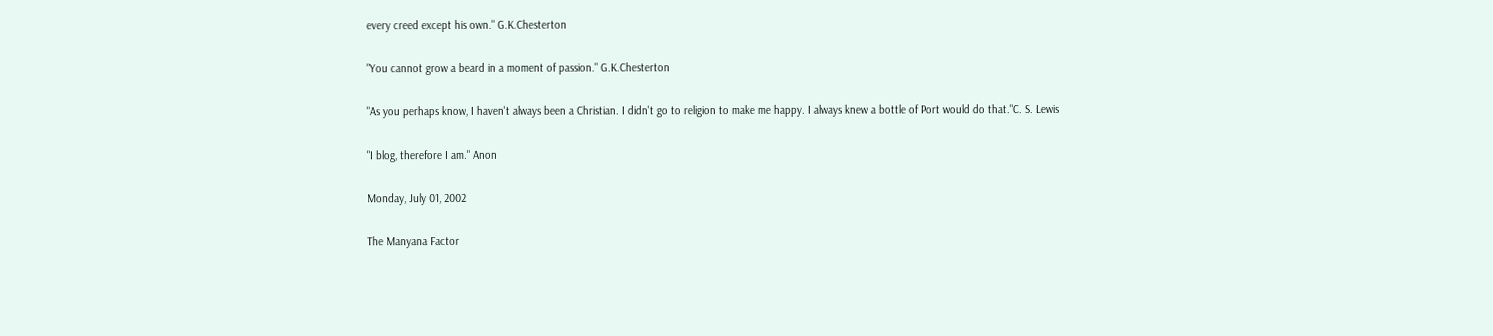every creed except his own." G.K.Chesterton

"You cannot grow a beard in a moment of passion." G.K.Chesterton

"As you perhaps know, I haven't always been a Christian. I didn't go to religion to make me happy. I always knew a bottle of Port would do that."C. S. Lewis

"I blog, therefore I am." Anon

Monday, July 01, 2002

The Manyana Factor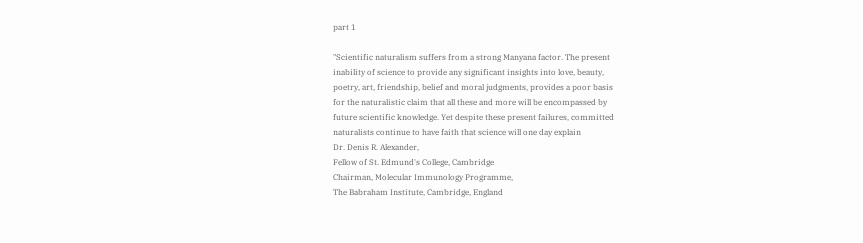part 1

"Scientific naturalism suffers from a strong Manyana factor. The present
inability of science to provide any significant insights into love, beauty,
poetry, art, friendship, belief and moral judgments, provides a poor basis
for the naturalistic claim that all these and more will be encompassed by
future scientific knowledge. Yet despite these present failures, committed
naturalists continue to have faith that science will one day explain
Dr. Denis R. Alexander,
Fellow of St. Edmund's College, Cambridge
Chairman, Molecular Immunology Programme,
The Babraham Institute, Cambridge, England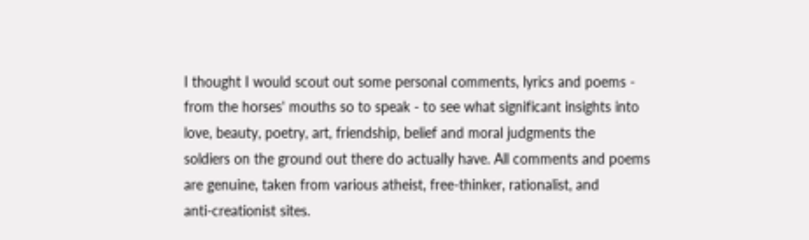I thought I would scout out some personal comments, lyrics and poems -
from the horses' mouths so to speak - to see what significant insights into
love, beauty, poetry, art, friendship, belief and moral judgments the
soldiers on the ground out there do actually have. All comments and poems
are genuine, taken from various atheist, free-thinker, rationalist, and
anti-creationist sites.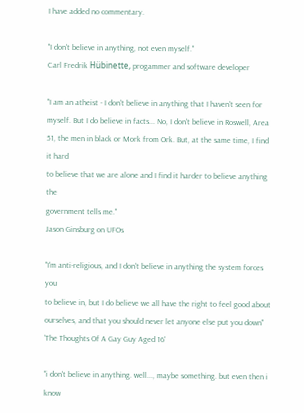I have added no commentary.

"I don't believe in anything, not even myself."
Carl Fredrik Hübinette, progammer and software developer

"I am an atheist - I don't believe in anything that I haven't seen for
myself. But I do believe in facts... No, I don't believe in Roswell, Area
51, the men in black or Mork from Ork. But, at the same time, I find it hard
to believe that we are alone and I find it harder to believe anything the
government tells me."
Jason Ginsburg on UFOs

"I'm anti-religious, and I don't believe in anything the system forces you
to believe in, but I do believe we all have the right to feel good about
ourselves, and that you should never let anyone else put you down"
'The Thoughts Of A Gay Guy Aged 16'

"i don't believe in anything. well..., maybe something. but even then i know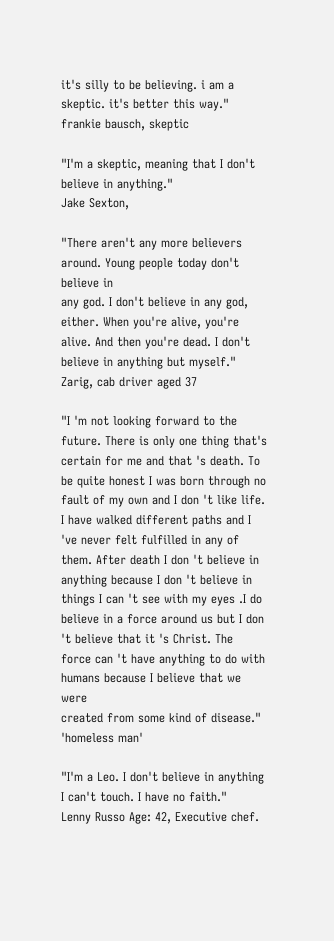it's silly to be believing. i am a skeptic. it's better this way."
frankie bausch, skeptic

"I'm a skeptic, meaning that I don't believe in anything."
Jake Sexton,

"There aren't any more believers around. Young people today don't believe in
any god. I don't believe in any god, either. When you're alive, you're
alive. And then you're dead. I don't believe in anything but myself."
Zarig, cab driver aged 37

"I 'm not looking forward to the future. There is only one thing that's
certain for me and that 's death. To be quite honest I was born through no
fault of my own and I don 't like life. I have walked different paths and I
've never felt fulfilled in any of them. After death I don 't believe in
anything because I don 't believe in things I can 't see with my eyes .I do
believe in a force around us but I don 't believe that it 's Christ. The
force can 't have anything to do with humans because I believe that we were
created from some kind of disease."
'homeless man'

"I'm a Leo. I don't believe in anything I can't touch. I have no faith."
Lenny Russo Age: 42, Executive chef.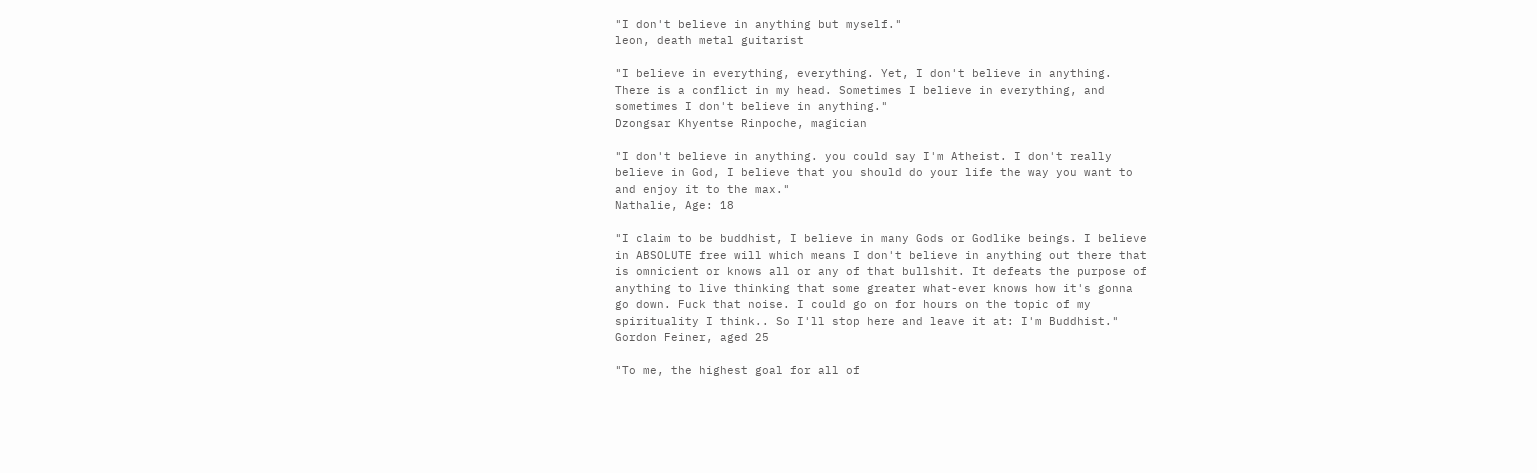"I don't believe in anything but myself."
leon, death metal guitarist

"I believe in everything, everything. Yet, I don't believe in anything.
There is a conflict in my head. Sometimes I believe in everything, and
sometimes I don't believe in anything."
Dzongsar Khyentse Rinpoche, magician

"I don't believe in anything. you could say I'm Atheist. I don't really
believe in God, I believe that you should do your life the way you want to
and enjoy it to the max."
Nathalie, Age: 18

"I claim to be buddhist, I believe in many Gods or Godlike beings. I believe
in ABSOLUTE free will which means I don't believe in anything out there that
is omnicient or knows all or any of that bullshit. It defeats the purpose of
anything to live thinking that some greater what-ever knows how it's gonna
go down. Fuck that noise. I could go on for hours on the topic of my
spirituality I think.. So I'll stop here and leave it at: I'm Buddhist."
Gordon Feiner, aged 25

"To me, the highest goal for all of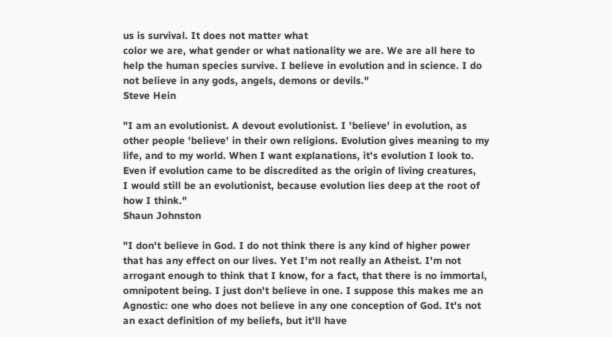us is survival. It does not matter what
color we are, what gender or what nationality we are. We are all here to
help the human species survive. I believe in evolution and in science. I do
not believe in any gods, angels, demons or devils."
Steve Hein

"I am an evolutionist. A devout evolutionist. I 'believe' in evolution, as
other people 'believe' in their own religions. Evolution gives meaning to my
life, and to my world. When I want explanations, it's evolution I look to.
Even if evolution came to be discredited as the origin of living creatures,
I would still be an evolutionist, because evolution lies deep at the root of
how I think."
Shaun Johnston

"I don't believe in God. I do not think there is any kind of higher power
that has any effect on our lives. Yet I'm not really an Atheist. I'm not
arrogant enough to think that I know, for a fact, that there is no immortal,
omnipotent being. I just don't believe in one. I suppose this makes me an
Agnostic: one who does not believe in any one conception of God. It's not
an exact definition of my beliefs, but it'll have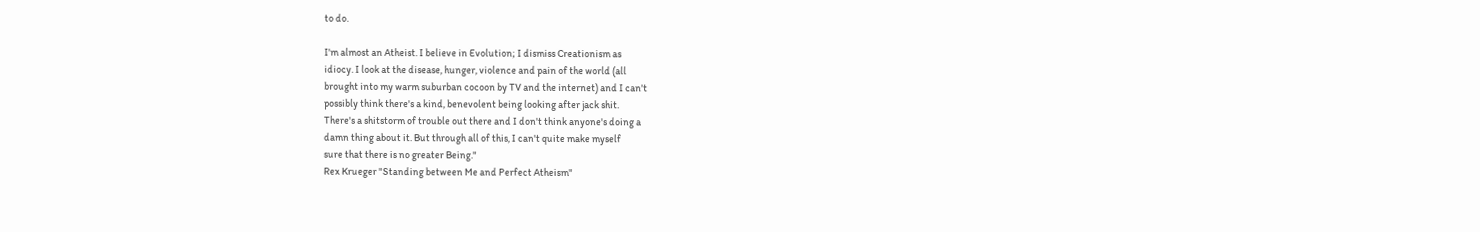to do.

I'm almost an Atheist. I believe in Evolution; I dismiss Creationism as
idiocy. I look at the disease, hunger, violence and pain of the world (all
brought into my warm suburban cocoon by TV and the internet) and I can't
possibly think there's a kind, benevolent being looking after jack shit.
There's a shitstorm of trouble out there and I don't think anyone's doing a
damn thing about it. But through all of this, I can't quite make myself
sure that there is no greater Being."
Rex Krueger "Standing between Me and Perfect Atheism"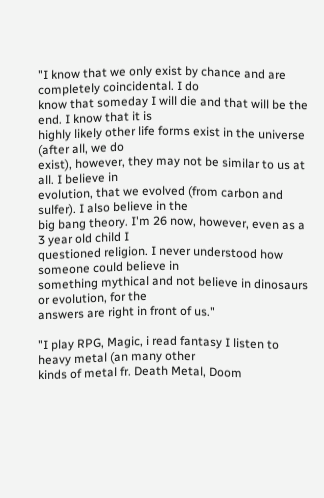"I know that we only exist by chance and are completely coincidental. I do
know that someday I will die and that will be the end. I know that it is
highly likely other life forms exist in the universe (after all, we do
exist), however, they may not be similar to us at all. I believe in
evolution, that we evolved (from carbon and sulfer). I also believe in the
big bang theory. I'm 26 now, however, even as a 3 year old child I
questioned religion. I never understood how someone could believe in
something mythical and not believe in dinosaurs or evolution, for the
answers are right in front of us."

"I play RPG, Magic, i read fantasy I listen to heavy metal (an many other
kinds of metal fr. Death Metal, Doom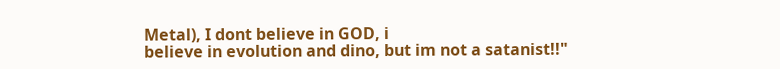Metal), I dont believe in GOD, i
believe in evolution and dino, but im not a satanist!!"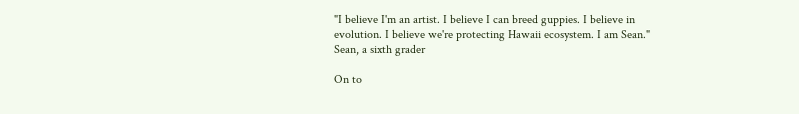"I believe I'm an artist. I believe I can breed guppies. I believe in
evolution. I believe we're protecting Hawaii ecosystem. I am Sean."
Sean, a sixth grader

On to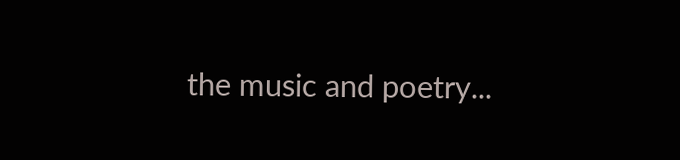the music and poetry...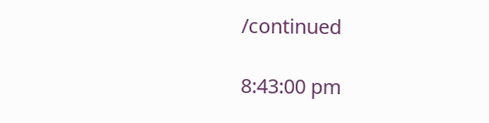/continued

8:43:00 pm